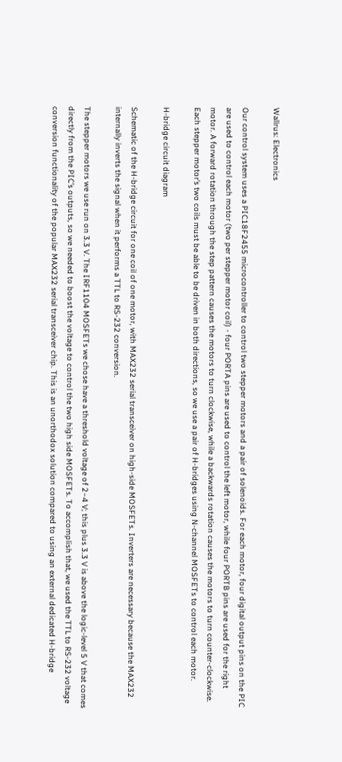Wallrus: Electronics

Our control system uses a PIC18F2455 microcontroller to control two stepper motors and a pair of solenoids. For each motor, four digital output pins on the PIC are used to control each motor (two per stepper motor coil) - four PORTA pins are used to control the left motor, while four PORTB pins are used for the right motor. A forward rotation through the step pattern causes the motors to turn clockwise, while a backwards rotation causes the motors to turn counter-clockwise. Each stepper motor’s two coils must be able to be driven in both directions, so we use a pair of H-bridges using N-channel MOSFETs to control each motor.

H-bridge circuit diagram

Schematic of the H-bridge circuit for one coil of one motor, with MAX232 serial transceiver on high-side MOSFETs. Inverters are necessary because the MAX232 internally inverts the signal when it performs a TTL to RS-232 conversion.

The stepper motors we use run on 3.3 V. The IRF1104 MOSFETs we chose have a threshold voltage of 2–4 V; this plus 3.3 V is above the logic-level 5 V that comes directly from the PIC’s outputs, so we needed to boost the voltage to control the two high side MOSFETs. To accomplish that, we used the TTL to RS-232 voltage conversion functionality of the popular MAX232 serial transceiver chip. This is an unorthodox solution compared to using an external dedicated H-bridge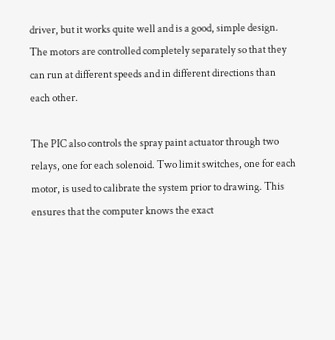driver, but it works quite well and is a good, simple design. The motors are controlled completely separately so that they can run at different speeds and in different directions than each other.

The PIC also controls the spray paint actuator through two relays, one for each solenoid. Two limit switches, one for each motor, is used to calibrate the system prior to drawing. This ensures that the computer knows the exact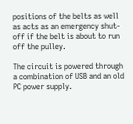positions of the belts as well as acts as an emergency shut-off if the belt is about to run off the pulley.

The circuit is powered through a combination of USB and an old PC power supply.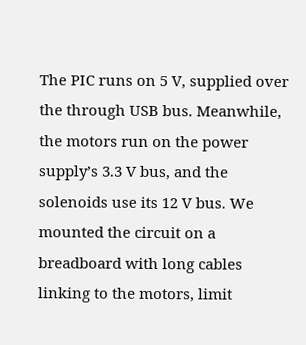The PIC runs on 5 V, supplied over the through USB bus. Meanwhile, the motors run on the power supply’s 3.3 V bus, and the solenoids use its 12 V bus. We mounted the circuit on a breadboard with long cables linking to the motors, limit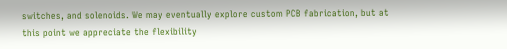switches, and solenoids. We may eventually explore custom PCB fabrication, but at this point we appreciate the flexibility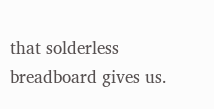that solderless breadboard gives us.